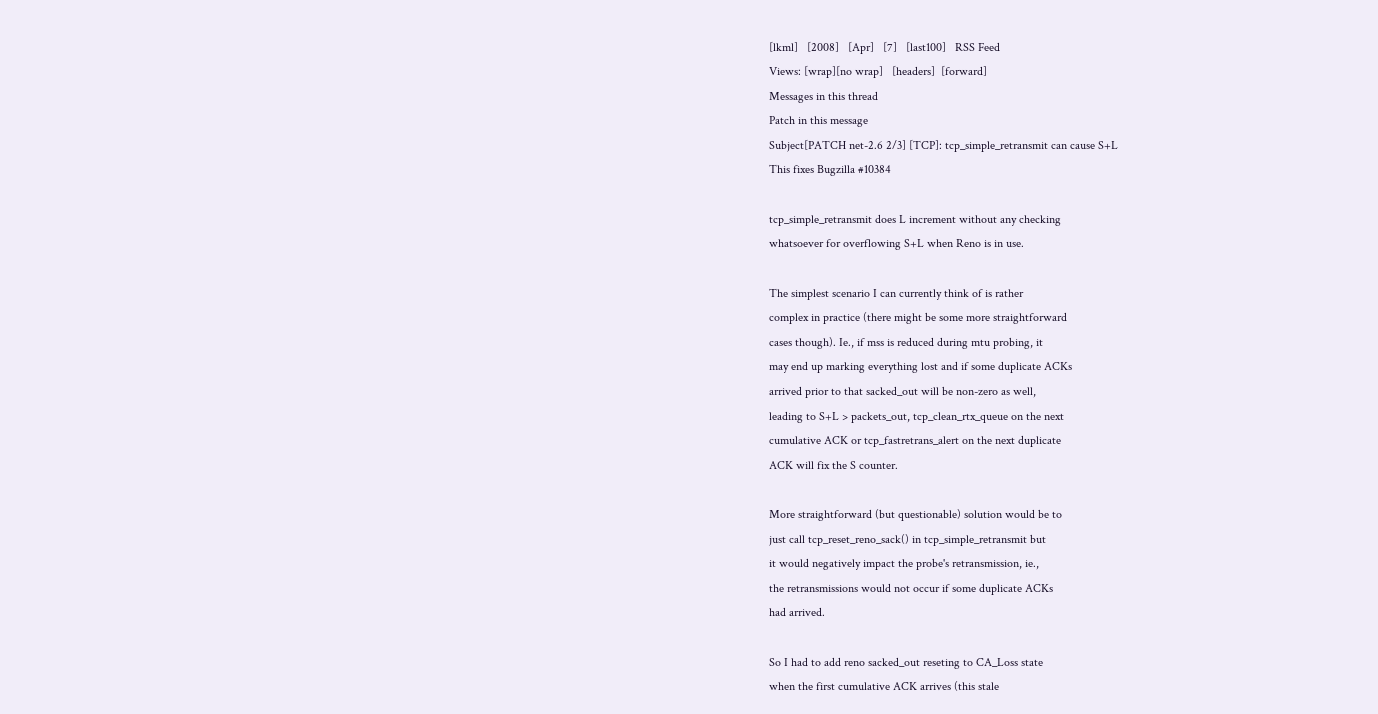[lkml]   [2008]   [Apr]   [7]   [last100]   RSS Feed
Views: [wrap][no wrap]   [headers]  [forward]
Messages in this thread
Patch in this message
Subject[PATCH net-2.6 2/3] [TCP]: tcp_simple_retransmit can cause S+L
This fixes Bugzilla #10384

tcp_simple_retransmit does L increment without any checking
whatsoever for overflowing S+L when Reno is in use.

The simplest scenario I can currently think of is rather
complex in practice (there might be some more straightforward
cases though). Ie., if mss is reduced during mtu probing, it
may end up marking everything lost and if some duplicate ACKs
arrived prior to that sacked_out will be non-zero as well,
leading to S+L > packets_out, tcp_clean_rtx_queue on the next
cumulative ACK or tcp_fastretrans_alert on the next duplicate
ACK will fix the S counter.

More straightforward (but questionable) solution would be to
just call tcp_reset_reno_sack() in tcp_simple_retransmit but
it would negatively impact the probe's retransmission, ie.,
the retransmissions would not occur if some duplicate ACKs
had arrived.

So I had to add reno sacked_out reseting to CA_Loss state
when the first cumulative ACK arrives (this stale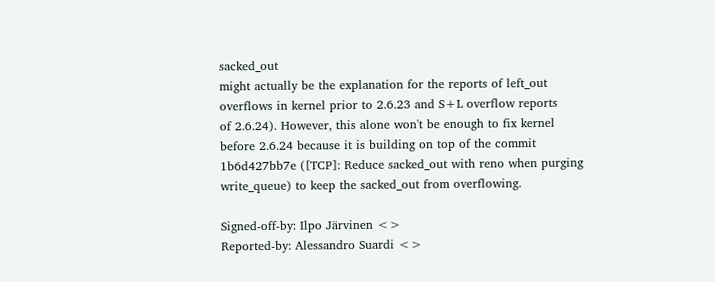sacked_out
might actually be the explanation for the reports of left_out
overflows in kernel prior to 2.6.23 and S+L overflow reports
of 2.6.24). However, this alone won't be enough to fix kernel
before 2.6.24 because it is building on top of the commit
1b6d427bb7e ([TCP]: Reduce sacked_out with reno when purging
write_queue) to keep the sacked_out from overflowing.

Signed-off-by: Ilpo Järvinen <>
Reported-by: Alessandro Suardi <>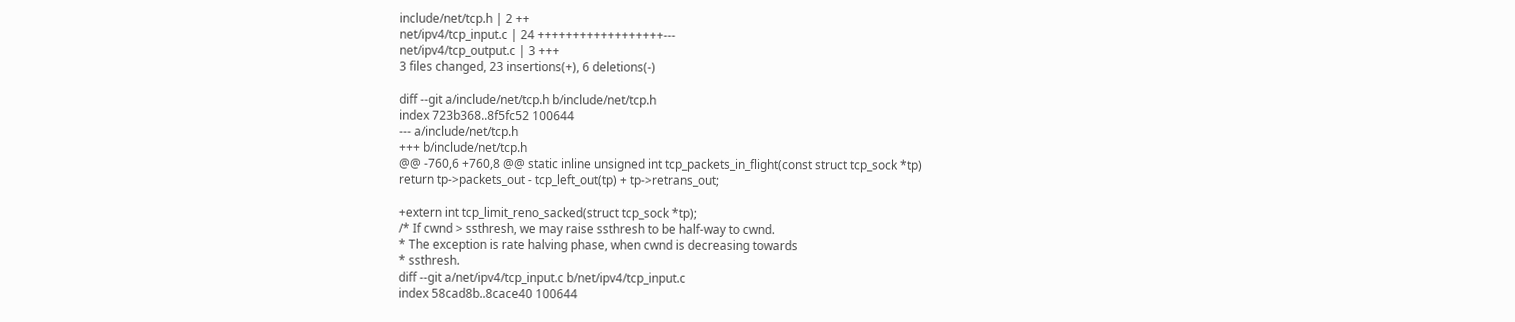include/net/tcp.h | 2 ++
net/ipv4/tcp_input.c | 24 ++++++++++++++++++---
net/ipv4/tcp_output.c | 3 +++
3 files changed, 23 insertions(+), 6 deletions(-)

diff --git a/include/net/tcp.h b/include/net/tcp.h
index 723b368..8f5fc52 100644
--- a/include/net/tcp.h
+++ b/include/net/tcp.h
@@ -760,6 +760,8 @@ static inline unsigned int tcp_packets_in_flight(const struct tcp_sock *tp)
return tp->packets_out - tcp_left_out(tp) + tp->retrans_out;

+extern int tcp_limit_reno_sacked(struct tcp_sock *tp);
/* If cwnd > ssthresh, we may raise ssthresh to be half-way to cwnd.
* The exception is rate halving phase, when cwnd is decreasing towards
* ssthresh.
diff --git a/net/ipv4/tcp_input.c b/net/ipv4/tcp_input.c
index 58cad8b..8cace40 100644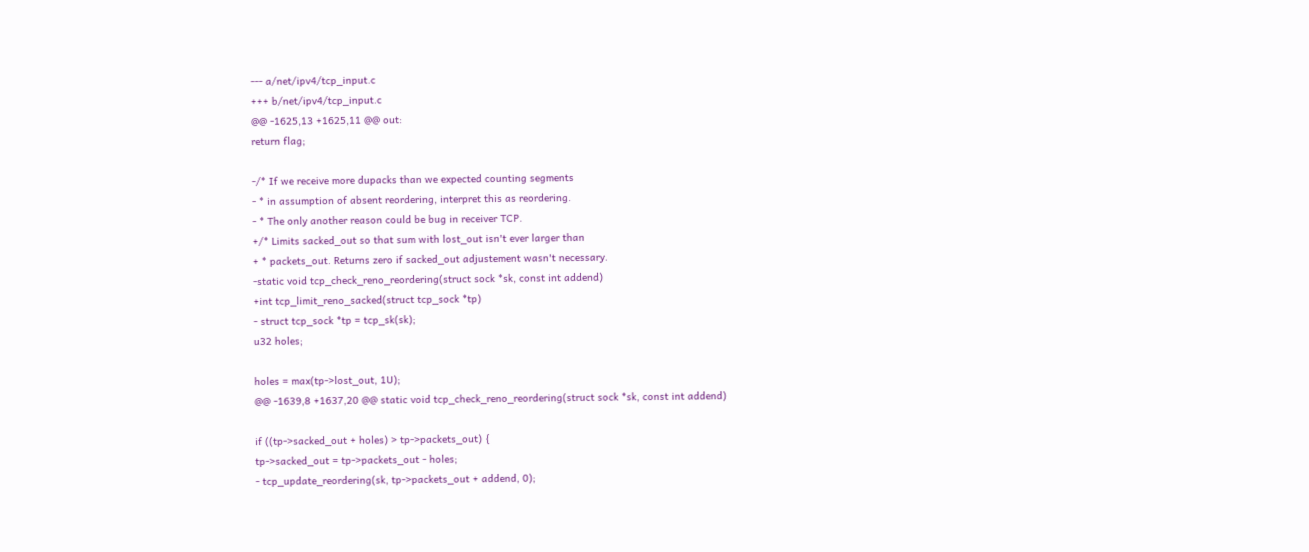--- a/net/ipv4/tcp_input.c
+++ b/net/ipv4/tcp_input.c
@@ -1625,13 +1625,11 @@ out:
return flag;

-/* If we receive more dupacks than we expected counting segments
- * in assumption of absent reordering, interpret this as reordering.
- * The only another reason could be bug in receiver TCP.
+/* Limits sacked_out so that sum with lost_out isn't ever larger than
+ * packets_out. Returns zero if sacked_out adjustement wasn't necessary.
-static void tcp_check_reno_reordering(struct sock *sk, const int addend)
+int tcp_limit_reno_sacked(struct tcp_sock *tp)
- struct tcp_sock *tp = tcp_sk(sk);
u32 holes;

holes = max(tp->lost_out, 1U);
@@ -1639,8 +1637,20 @@ static void tcp_check_reno_reordering(struct sock *sk, const int addend)

if ((tp->sacked_out + holes) > tp->packets_out) {
tp->sacked_out = tp->packets_out - holes;
- tcp_update_reordering(sk, tp->packets_out + addend, 0);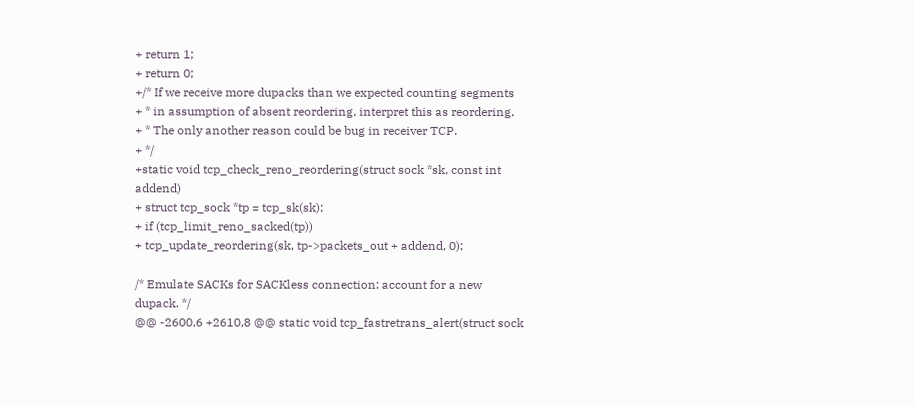+ return 1;
+ return 0;
+/* If we receive more dupacks than we expected counting segments
+ * in assumption of absent reordering, interpret this as reordering.
+ * The only another reason could be bug in receiver TCP.
+ */
+static void tcp_check_reno_reordering(struct sock *sk, const int addend)
+ struct tcp_sock *tp = tcp_sk(sk);
+ if (tcp_limit_reno_sacked(tp))
+ tcp_update_reordering(sk, tp->packets_out + addend, 0);

/* Emulate SACKs for SACKless connection: account for a new dupack. */
@@ -2600,6 +2610,8 @@ static void tcp_fastretrans_alert(struct sock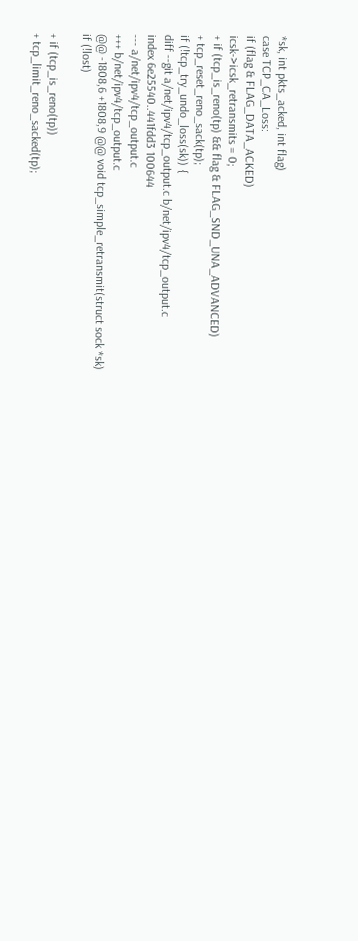*sk, int pkts_acked, int flag)
case TCP_CA_Loss:
if (flag & FLAG_DATA_ACKED)
icsk->icsk_retransmits = 0;
+ if (tcp_is_reno(tp) && flag & FLAG_SND_UNA_ADVANCED)
+ tcp_reset_reno_sack(tp);
if (!tcp_try_undo_loss(sk)) {
diff --git a/net/ipv4/tcp_output.c b/net/ipv4/tcp_output.c
index 6e25540..441fdd3 100644
--- a/net/ipv4/tcp_output.c
+++ b/net/ipv4/tcp_output.c
@@ -1808,6 +1808,9 @@ void tcp_simple_retransmit(struct sock *sk)
if (!lost)

+ if (tcp_is_reno(tp))
+ tcp_limit_reno_sacked(tp);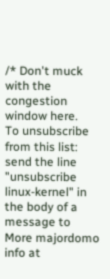/* Don't muck with the congestion window here.
To unsubscribe from this list: send the line "unsubscribe linux-kernel" in
the body of a message to
More majordomo info at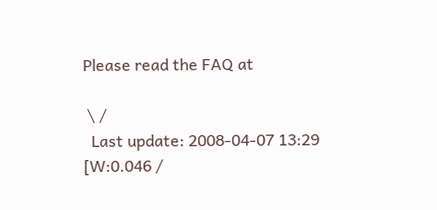Please read the FAQ at

 \ /
  Last update: 2008-04-07 13:29    [W:0.046 /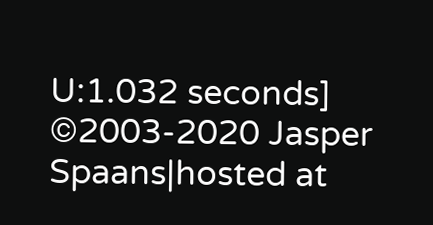U:1.032 seconds]
©2003-2020 Jasper Spaans|hosted at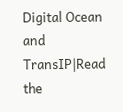Digital Ocean and TransIP|Read the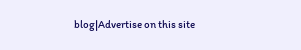blog|Advertise on this site